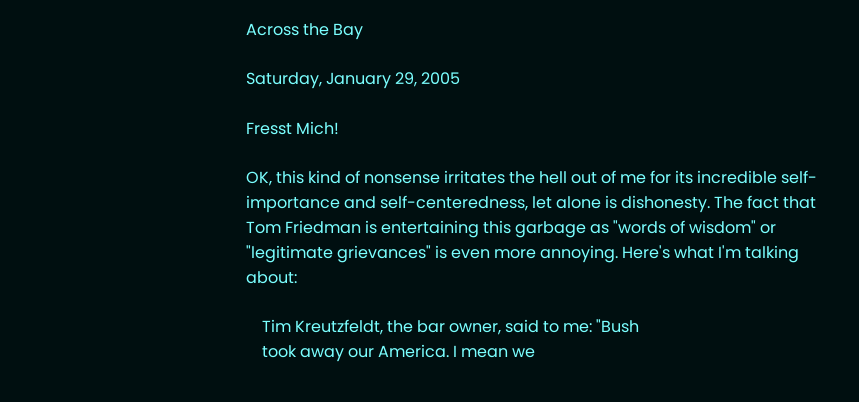Across the Bay

Saturday, January 29, 2005

Fresst Mich!

OK, this kind of nonsense irritates the hell out of me for its incredible self-importance and self-centeredness, let alone is dishonesty. The fact that Tom Friedman is entertaining this garbage as "words of wisdom" or "legitimate grievances" is even more annoying. Here's what I'm talking about:

    Tim Kreutzfeldt, the bar owner, said to me: "Bush
    took away our America. I mean we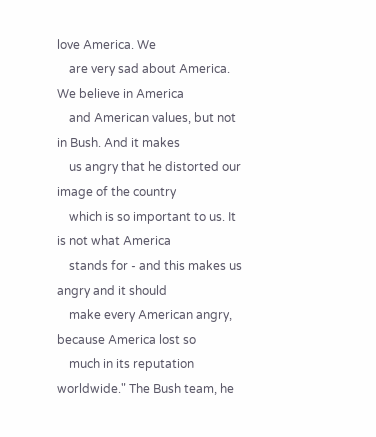love America. We
    are very sad about America. We believe in America
    and American values, but not in Bush. And it makes
    us angry that he distorted our image of the country
    which is so important to us. It is not what America
    stands for - and this makes us angry and it should
    make every American angry, because America lost so
    much in its reputation worldwide." The Bush team, he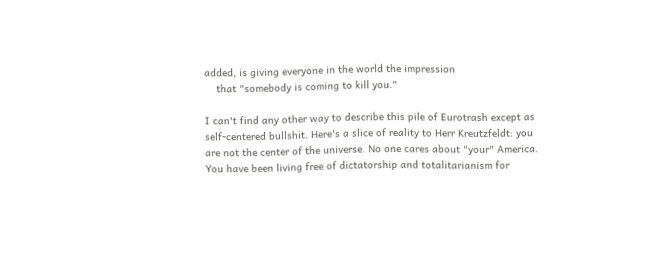added, is giving everyone in the world the impression
    that "somebody is coming to kill you."

I can't find any other way to describe this pile of Eurotrash except as self-centered bullshit. Here's a slice of reality to Herr Kreutzfeldt: you are not the center of the universe. No one cares about "your" America. You have been living free of dictatorship and totalitarianism for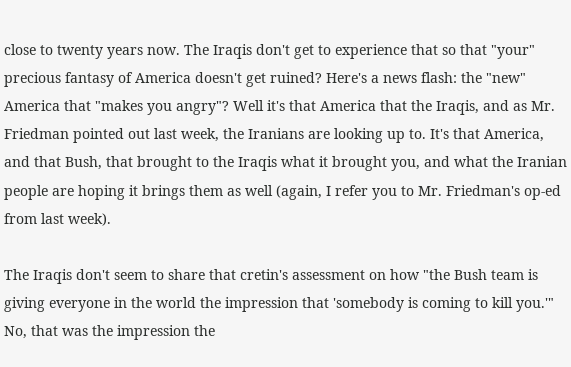close to twenty years now. The Iraqis don't get to experience that so that "your" precious fantasy of America doesn't get ruined? Here's a news flash: the "new" America that "makes you angry"? Well it's that America that the Iraqis, and as Mr. Friedman pointed out last week, the Iranians are looking up to. It's that America, and that Bush, that brought to the Iraqis what it brought you, and what the Iranian people are hoping it brings them as well (again, I refer you to Mr. Friedman's op-ed from last week).

The Iraqis don't seem to share that cretin's assessment on how "the Bush team is giving everyone in the world the impression that 'somebody is coming to kill you.'" No, that was the impression the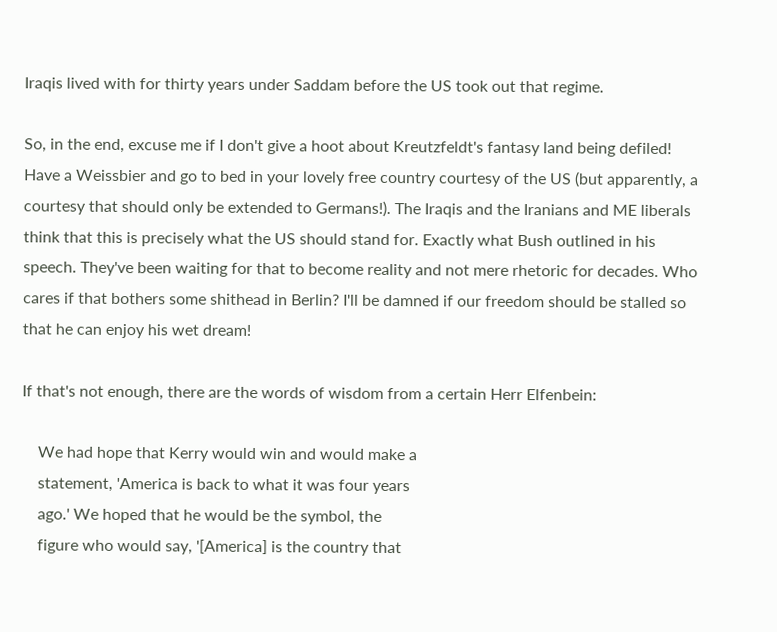Iraqis lived with for thirty years under Saddam before the US took out that regime.

So, in the end, excuse me if I don't give a hoot about Kreutzfeldt's fantasy land being defiled! Have a Weissbier and go to bed in your lovely free country courtesy of the US (but apparently, a courtesy that should only be extended to Germans!). The Iraqis and the Iranians and ME liberals think that this is precisely what the US should stand for. Exactly what Bush outlined in his speech. They've been waiting for that to become reality and not mere rhetoric for decades. Who cares if that bothers some shithead in Berlin? I'll be damned if our freedom should be stalled so that he can enjoy his wet dream!

If that's not enough, there are the words of wisdom from a certain Herr Elfenbein:

    We had hope that Kerry would win and would make a
    statement, 'America is back to what it was four years
    ago.' We hoped that he would be the symbol, the
    figure who would say, '[America] is the country that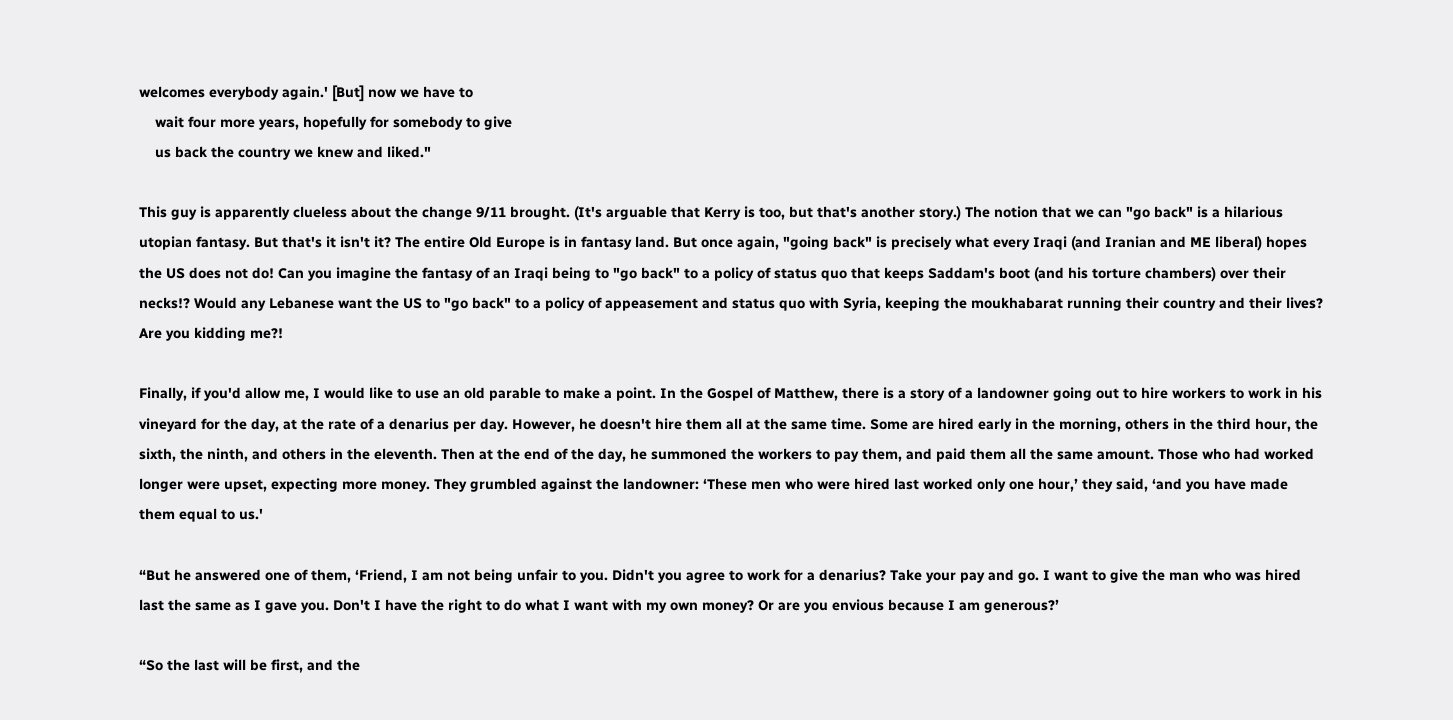welcomes everybody again.' [But] now we have to
    wait four more years, hopefully for somebody to give
    us back the country we knew and liked."

This guy is apparently clueless about the change 9/11 brought. (It's arguable that Kerry is too, but that's another story.) The notion that we can "go back" is a hilarious utopian fantasy. But that's it isn't it? The entire Old Europe is in fantasy land. But once again, "going back" is precisely what every Iraqi (and Iranian and ME liberal) hopes the US does not do! Can you imagine the fantasy of an Iraqi being to "go back" to a policy of status quo that keeps Saddam's boot (and his torture chambers) over their necks!? Would any Lebanese want the US to "go back" to a policy of appeasement and status quo with Syria, keeping the moukhabarat running their country and their lives? Are you kidding me?!

Finally, if you'd allow me, I would like to use an old parable to make a point. In the Gospel of Matthew, there is a story of a landowner going out to hire workers to work in his vineyard for the day, at the rate of a denarius per day. However, he doesn't hire them all at the same time. Some are hired early in the morning, others in the third hour, the sixth, the ninth, and others in the eleventh. Then at the end of the day, he summoned the workers to pay them, and paid them all the same amount. Those who had worked longer were upset, expecting more money. They grumbled against the landowner: ‘These men who were hired last worked only one hour,’ they said, ‘and you have made them equal to us.'

“But he answered one of them, ‘Friend, I am not being unfair to you. Didn't you agree to work for a denarius? Take your pay and go. I want to give the man who was hired last the same as I gave you. Don't I have the right to do what I want with my own money? Or are you envious because I am generous?’

“So the last will be first, and the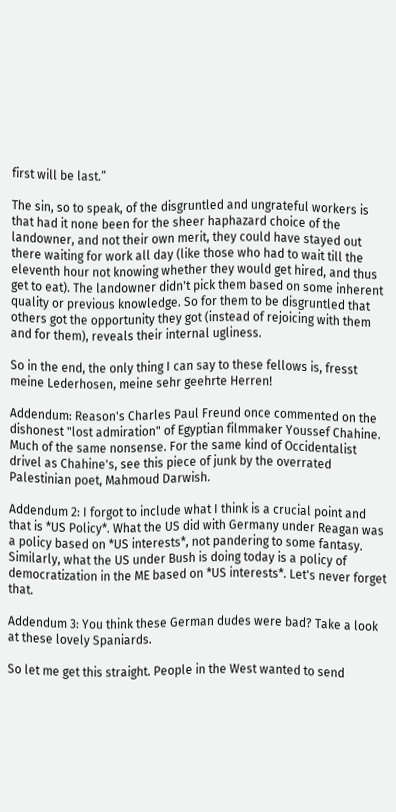first will be last.”

The sin, so to speak, of the disgruntled and ungrateful workers is that had it none been for the sheer haphazard choice of the landowner, and not their own merit, they could have stayed out there waiting for work all day (like those who had to wait till the eleventh hour not knowing whether they would get hired, and thus get to eat). The landowner didn't pick them based on some inherent quality or previous knowledge. So for them to be disgruntled that others got the opportunity they got (instead of rejoicing with them and for them), reveals their internal ugliness.

So in the end, the only thing I can say to these fellows is, fresst meine Lederhosen, meine sehr geehrte Herren!

Addendum: Reason's Charles Paul Freund once commented on the dishonest "lost admiration" of Egyptian filmmaker Youssef Chahine. Much of the same nonsense. For the same kind of Occidentalist drivel as Chahine's, see this piece of junk by the overrated Palestinian poet, Mahmoud Darwish.

Addendum 2: I forgot to include what I think is a crucial point and that is *US Policy*. What the US did with Germany under Reagan was a policy based on *US interests*, not pandering to some fantasy. Similarly, what the US under Bush is doing today is a policy of democratization in the ME based on *US interests*. Let's never forget that.

Addendum 3: You think these German dudes were bad? Take a look at these lovely Spaniards.

So let me get this straight. People in the West wanted to send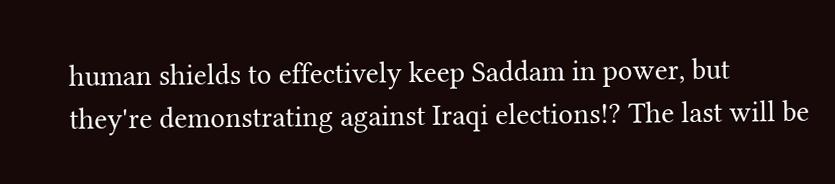human shields to effectively keep Saddam in power, but they're demonstrating against Iraqi elections!? The last will be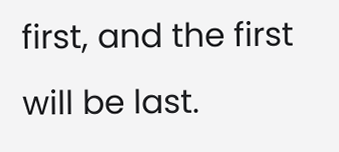first, and the first will be last.